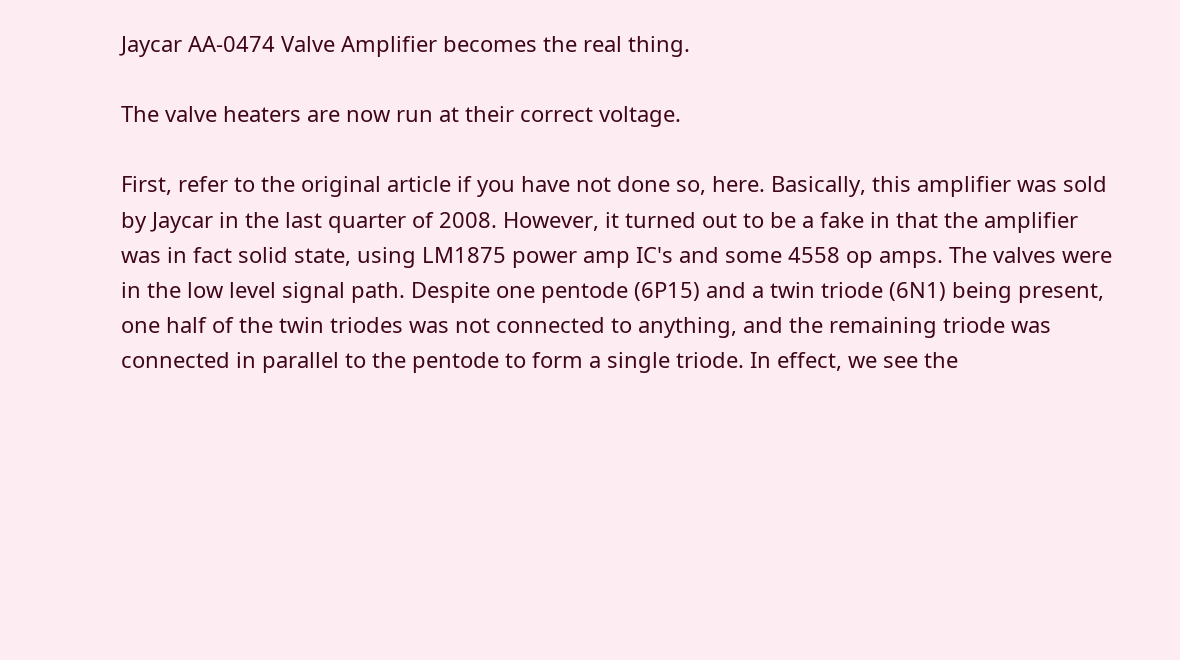Jaycar AA-0474 Valve Amplifier becomes the real thing.

The valve heaters are now run at their correct voltage.

First, refer to the original article if you have not done so, here. Basically, this amplifier was sold by Jaycar in the last quarter of 2008. However, it turned out to be a fake in that the amplifier was in fact solid state, using LM1875 power amp IC's and some 4558 op amps. The valves were in the low level signal path. Despite one pentode (6P15) and a twin triode (6N1) being present, one half of the twin triodes was not connected to anything, and the remaining triode was connected in parallel to the pentode to form a single triode. In effect, we see the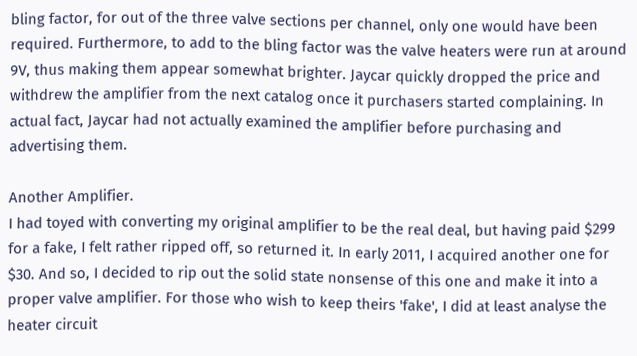bling factor, for out of the three valve sections per channel, only one would have been required. Furthermore, to add to the bling factor was the valve heaters were run at around 9V, thus making them appear somewhat brighter. Jaycar quickly dropped the price and withdrew the amplifier from the next catalog once it purchasers started complaining. In actual fact, Jaycar had not actually examined the amplifier before purchasing and advertising them.

Another Amplifier.
I had toyed with converting my original amplifier to be the real deal, but having paid $299 for a fake, I felt rather ripped off, so returned it. In early 2011, I acquired another one for $30. And so, I decided to rip out the solid state nonsense of this one and make it into a proper valve amplifier. For those who wish to keep theirs 'fake', I did at least analyse the heater circuit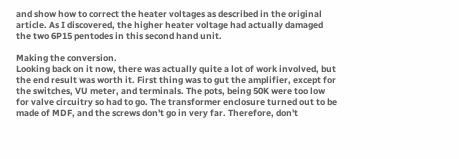and show how to correct the heater voltages as described in the original article. As I discovered, the higher heater voltage had actually damaged the two 6P15 pentodes in this second hand unit.

Making the conversion.
Looking back on it now, there was actually quite a lot of work involved, but the end result was worth it. First thing was to gut the amplifier, except for the switches, VU meter, and terminals. The pots, being 50K were too low for valve circuitry so had to go. The transformer enclosure turned out to be made of MDF, and the screws don't go in very far. Therefore, don't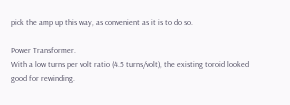pick the amp up this way, as convenient as it is to do so.

Power Transformer.
With a low turns per volt ratio (4.5 turns/volt), the existing toroid looked good for rewinding.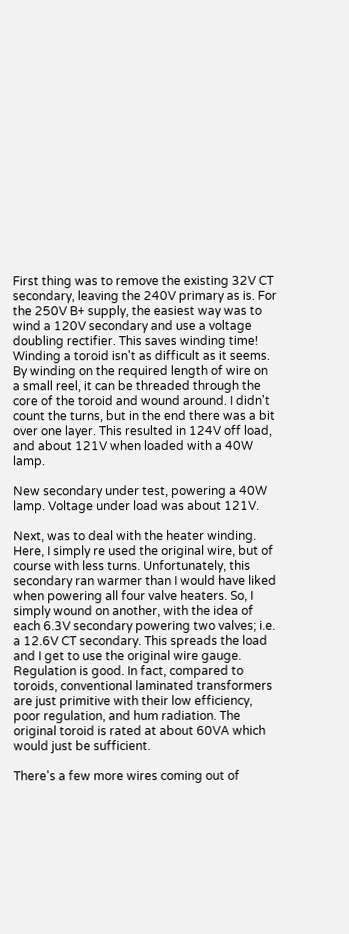First thing was to remove the existing 32V CT secondary, leaving the 240V primary as is. For the 250V B+ supply, the easiest way was to wind a 120V secondary and use a voltage doubling rectifier. This saves winding time! Winding a toroid isn't as difficult as it seems. By winding on the required length of wire on a small reel, it can be threaded through the core of the toroid and wound around. I didn't count the turns, but in the end there was a bit over one layer. This resulted in 124V off load, and about 121V when loaded with a 40W lamp.

New secondary under test, powering a 40W lamp. Voltage under load was about 121V.

Next, was to deal with the heater winding. Here, I simply re used the original wire, but of course with less turns. Unfortunately, this secondary ran warmer than I would have liked when powering all four valve heaters. So, I simply wound on another, with the idea of each 6.3V secondary powering two valves; i.e. a 12.6V CT secondary. This spreads the load and I get to use the original wire gauge. Regulation is good. In fact, compared to toroids, conventional laminated transformers are just primitive with their low efficiency, poor regulation, and hum radiation. The original toroid is rated at about 60VA which would just be sufficient.

There's a few more wires coming out of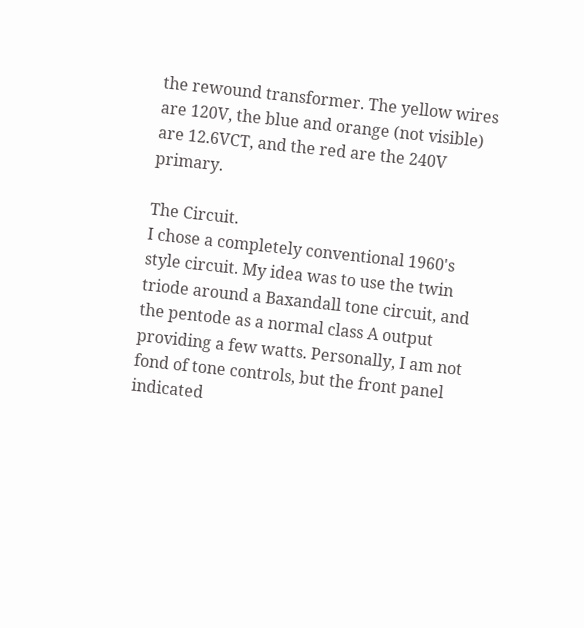the rewound transformer. The yellow wires are 120V, the blue and orange (not visible) are 12.6VCT, and the red are the 240V primary.

The Circuit.
I chose a completely conventional 1960's style circuit. My idea was to use the twin triode around a Baxandall tone circuit, and the pentode as a normal class A output providing a few watts. Personally, I am not fond of tone controls, but the front panel indicated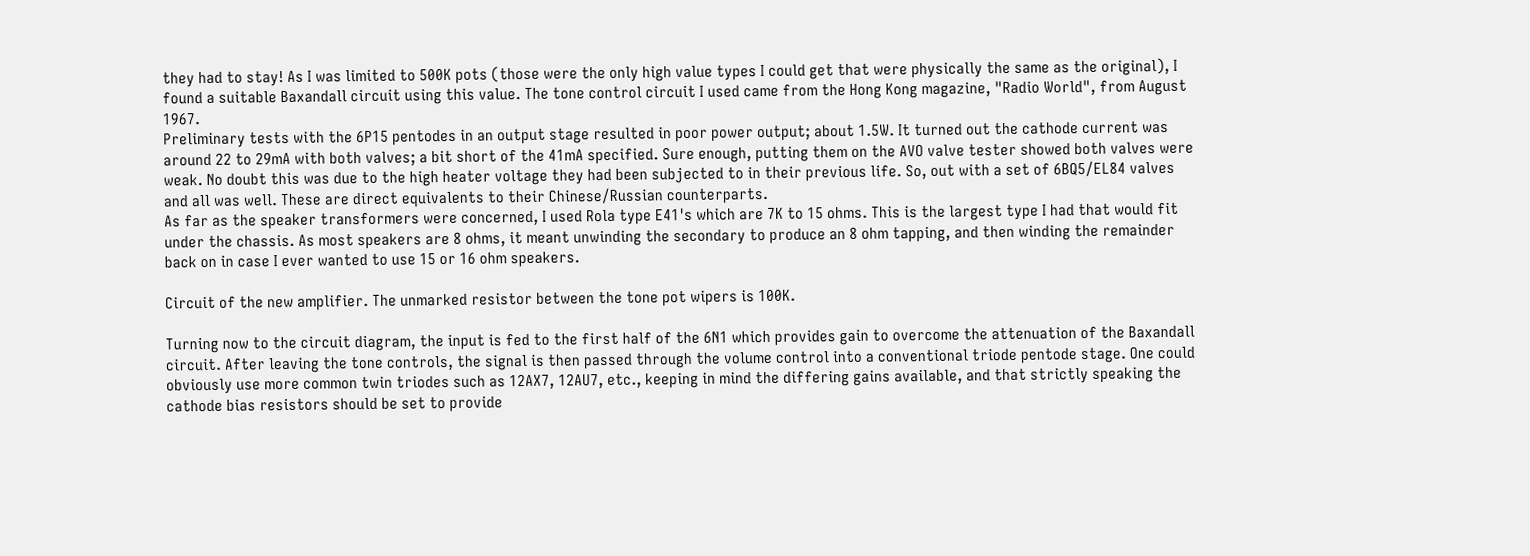they had to stay! As I was limited to 500K pots (those were the only high value types I could get that were physically the same as the original), I found a suitable Baxandall circuit using this value. The tone control circuit I used came from the Hong Kong magazine, "Radio World", from August 1967.
Preliminary tests with the 6P15 pentodes in an output stage resulted in poor power output; about 1.5W. It turned out the cathode current was around 22 to 29mA with both valves; a bit short of the 41mA specified. Sure enough, putting them on the AVO valve tester showed both valves were weak. No doubt this was due to the high heater voltage they had been subjected to in their previous life. So, out with a set of 6BQ5/EL84 valves and all was well. These are direct equivalents to their Chinese/Russian counterparts.
As far as the speaker transformers were concerned, I used Rola type E41's which are 7K to 15 ohms. This is the largest type I had that would fit under the chassis. As most speakers are 8 ohms, it meant unwinding the secondary to produce an 8 ohm tapping, and then winding the remainder back on in case I ever wanted to use 15 or 16 ohm speakers.

Circuit of the new amplifier. The unmarked resistor between the tone pot wipers is 100K.

Turning now to the circuit diagram, the input is fed to the first half of the 6N1 which provides gain to overcome the attenuation of the Baxandall circuit. After leaving the tone controls, the signal is then passed through the volume control into a conventional triode pentode stage. One could obviously use more common twin triodes such as 12AX7, 12AU7, etc., keeping in mind the differing gains available, and that strictly speaking the cathode bias resistors should be set to provide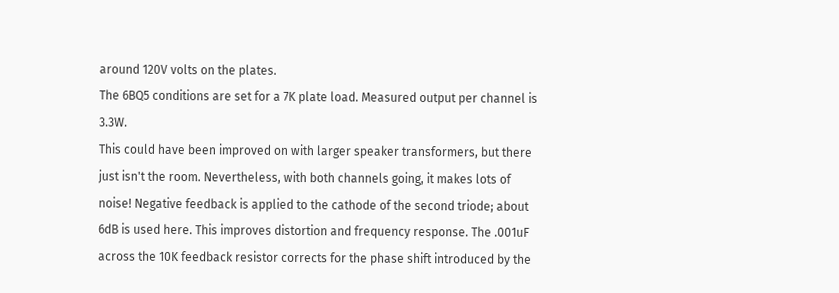around 120V volts on the plates.
The 6BQ5 conditions are set for a 7K plate load. Measured output per channel is 3.3W.
This could have been improved on with larger speaker transformers, but there just isn't the room. Nevertheless, with both channels going, it makes lots of noise! Negative feedback is applied to the cathode of the second triode; about 6dB is used here. This improves distortion and frequency response. The .001uF across the 10K feedback resistor corrects for the phase shift introduced by the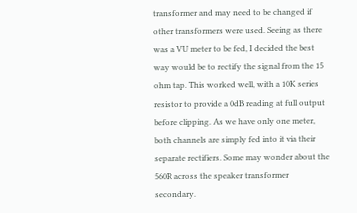transformer and may need to be changed if other transformers were used. Seeing as there was a VU meter to be fed, I decided the best way would be to rectify the signal from the 15 ohm tap. This worked well, with a 10K series resistor to provide a 0dB reading at full output before clipping. As we have only one meter, both channels are simply fed into it via their separate rectifiers. Some may wonder about the 560R across the speaker transformer secondary.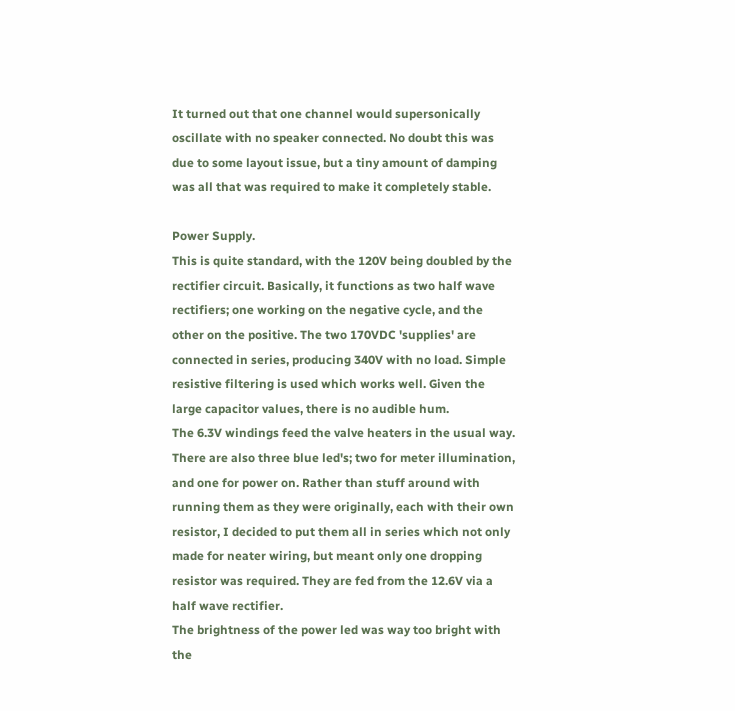It turned out that one channel would supersonically oscillate with no speaker connected. No doubt this was due to some layout issue, but a tiny amount of damping was all that was required to make it completely stable.

Power Supply.
This is quite standard, with the 120V being doubled by the rectifier circuit. Basically, it functions as two half wave rectifiers; one working on the negative cycle, and the other on the positive. The two 170VDC 'supplies' are connected in series, producing 340V with no load. Simple resistive filtering is used which works well. Given the large capacitor values, there is no audible hum.
The 6.3V windings feed the valve heaters in the usual way. There are also three blue led's; two for meter illumination, and one for power on. Rather than stuff around with running them as they were originally, each with their own resistor, I decided to put them all in series which not only made for neater wiring, but meant only one dropping resistor was required. They are fed from the 12.6V via a half wave rectifier.
The brightness of the power led was way too bright with the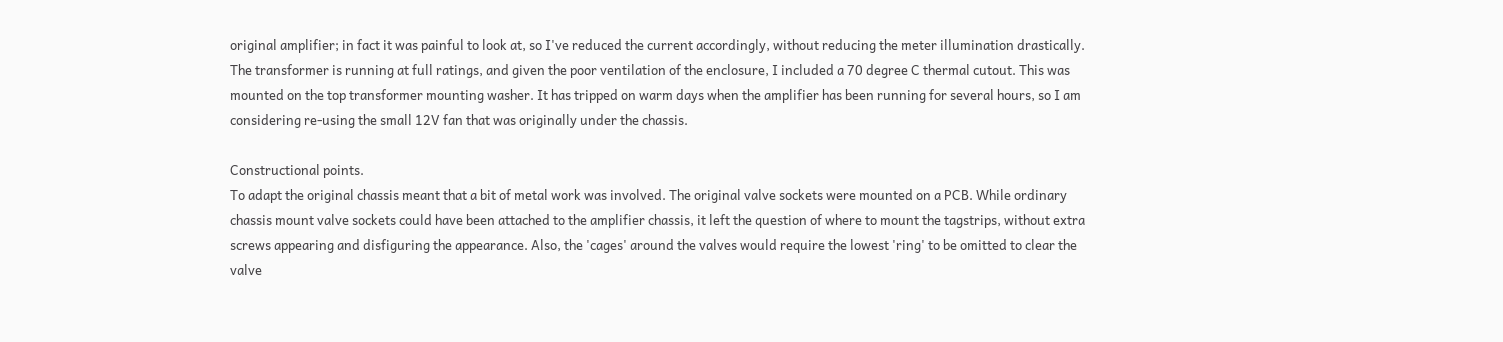original amplifier; in fact it was painful to look at, so I've reduced the current accordingly, without reducing the meter illumination drastically.
The transformer is running at full ratings, and given the poor ventilation of the enclosure, I included a 70 degree C thermal cutout. This was mounted on the top transformer mounting washer. It has tripped on warm days when the amplifier has been running for several hours, so I am considering re-using the small 12V fan that was originally under the chassis.

Constructional points.
To adapt the original chassis meant that a bit of metal work was involved. The original valve sockets were mounted on a PCB. While ordinary chassis mount valve sockets could have been attached to the amplifier chassis, it left the question of where to mount the tagstrips, without extra screws appearing and disfiguring the appearance. Also, the 'cages' around the valves would require the lowest 'ring' to be omitted to clear the valve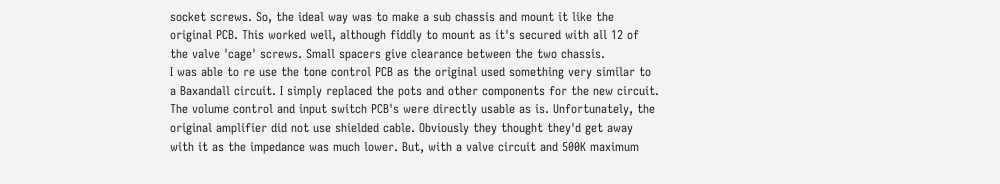socket screws. So, the ideal way was to make a sub chassis and mount it like the original PCB. This worked well, although fiddly to mount as it's secured with all 12 of the valve 'cage' screws. Small spacers give clearance between the two chassis.
I was able to re use the tone control PCB as the original used something very similar to a Baxandall circuit. I simply replaced the pots and other components for the new circuit. The volume control and input switch PCB's were directly usable as is. Unfortunately, the original amplifier did not use shielded cable. Obviously they thought they'd get away with it as the impedance was much lower. But, with a valve circuit and 500K maximum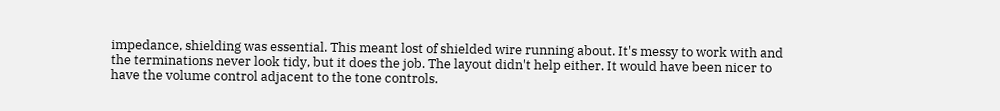impedance, shielding was essential. This meant lost of shielded wire running about. It's messy to work with and the terminations never look tidy, but it does the job. The layout didn't help either. It would have been nicer to have the volume control adjacent to the tone controls.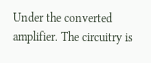Under the converted amplifier. The circuitry is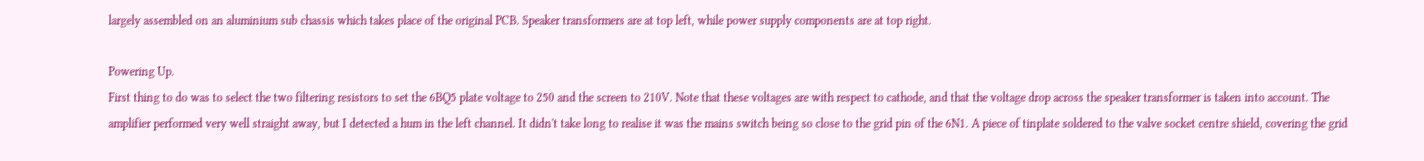largely assembled on an aluminium sub chassis which takes place of the original PCB. Speaker transformers are at top left, while power supply components are at top right.

Powering Up.
First thing to do was to select the two filtering resistors to set the 6BQ5 plate voltage to 250 and the screen to 210V. Note that these voltages are with respect to cathode, and that the voltage drop across the speaker transformer is taken into account. The amplifier performed very well straight away, but I detected a hum in the left channel. It didn't take long to realise it was the mains switch being so close to the grid pin of the 6N1. A piece of tinplate soldered to the valve socket centre shield, covering the grid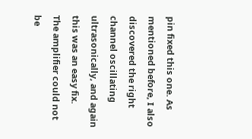pin fixed this one. As mentioned before, I also discovered the right channel oscillating ultrasonically, and again this was an easy fix.
The amplifier could not be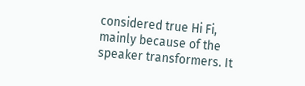considered true Hi Fi, mainly because of the speaker transformers. It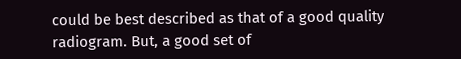could be best described as that of a good quality radiogram. But, a good set of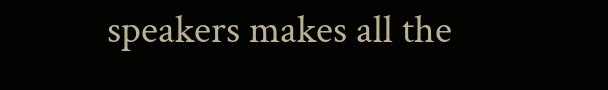speakers makes all the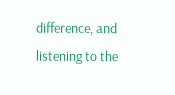difference, and listening to the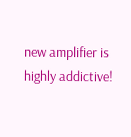new amplifier is highly addictive!